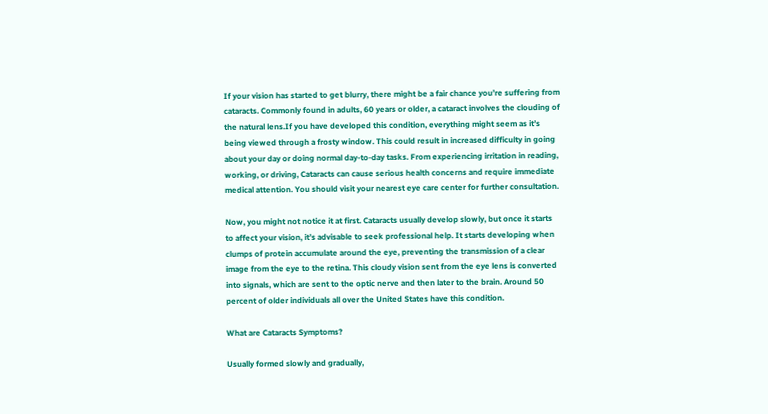If your vision has started to get blurry, there might be a fair chance you’re suffering from cataracts. Commonly found in adults, 60 years or older, a cataract involves the clouding of the natural lens.If you have developed this condition, everything might seem as it’s being viewed through a frosty window. This could result in increased difficulty in going about your day or doing normal day-to-day tasks. From experiencing irritation in reading, working, or driving, Cataracts can cause serious health concerns and require immediate medical attention. You should visit your nearest eye care center for further consultation.

Now, you might not notice it at first. Cataracts usually develop slowly, but once it starts to affect your vision, it’s advisable to seek professional help. It starts developing when clumps of protein accumulate around the eye, preventing the transmission of a clear image from the eye to the retina. This cloudy vision sent from the eye lens is converted into signals, which are sent to the optic nerve and then later to the brain. Around 50 percent of older individuals all over the United States have this condition.

What are Cataracts Symptoms?

Usually formed slowly and gradually,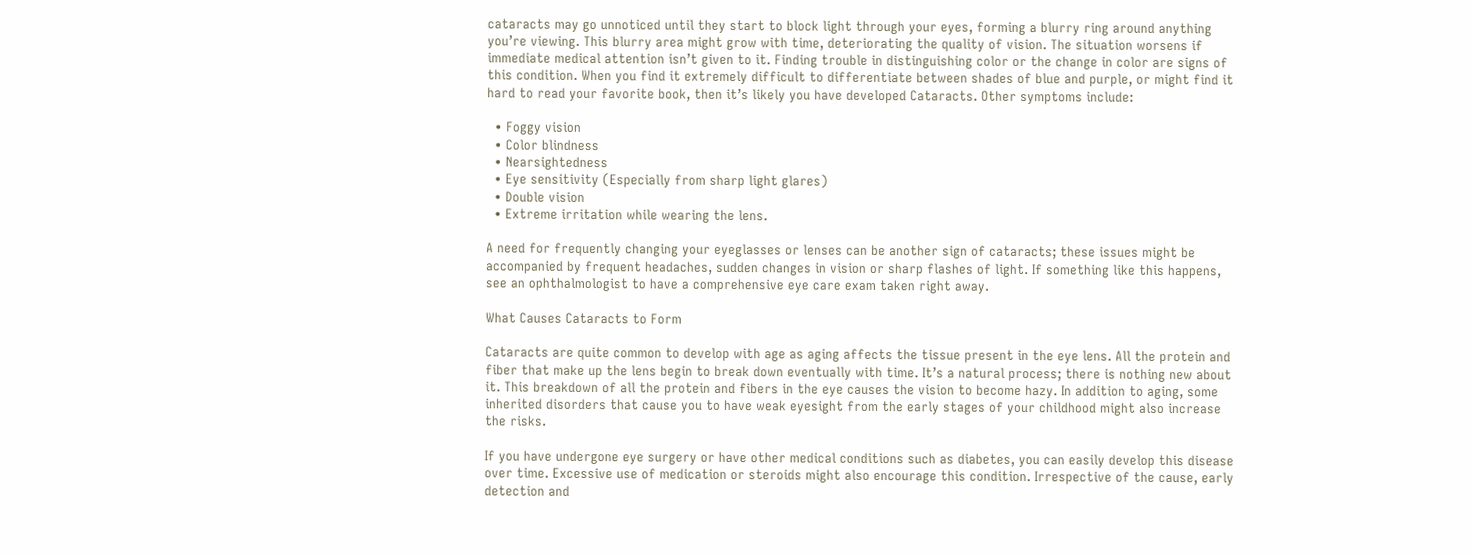cataracts may go unnoticed until they start to block light through your eyes, forming a blurry ring around anything you’re viewing. This blurry area might grow with time, deteriorating the quality of vision. The situation worsens if immediate medical attention isn’t given to it. Finding trouble in distinguishing color or the change in color are signs of this condition. When you find it extremely difficult to differentiate between shades of blue and purple, or might find it hard to read your favorite book, then it’s likely you have developed Cataracts. Other symptoms include:

  • Foggy vision
  • Color blindness
  • Nearsightedness
  • Eye sensitivity (Especially from sharp light glares)
  • Double vision
  • Extreme irritation while wearing the lens.

A need for frequently changing your eyeglasses or lenses can be another sign of cataracts; these issues might be accompanied by frequent headaches, sudden changes in vision or sharp flashes of light. If something like this happens, see an ophthalmologist to have a comprehensive eye care exam taken right away.

What Causes Cataracts to Form

Cataracts are quite common to develop with age as aging affects the tissue present in the eye lens. All the protein and fiber that make up the lens begin to break down eventually with time. It’s a natural process; there is nothing new about it. This breakdown of all the protein and fibers in the eye causes the vision to become hazy. In addition to aging, some inherited disorders that cause you to have weak eyesight from the early stages of your childhood might also increase the risks.

If you have undergone eye surgery or have other medical conditions such as diabetes, you can easily develop this disease over time. Excessive use of medication or steroids might also encourage this condition. Irrespective of the cause, early detection and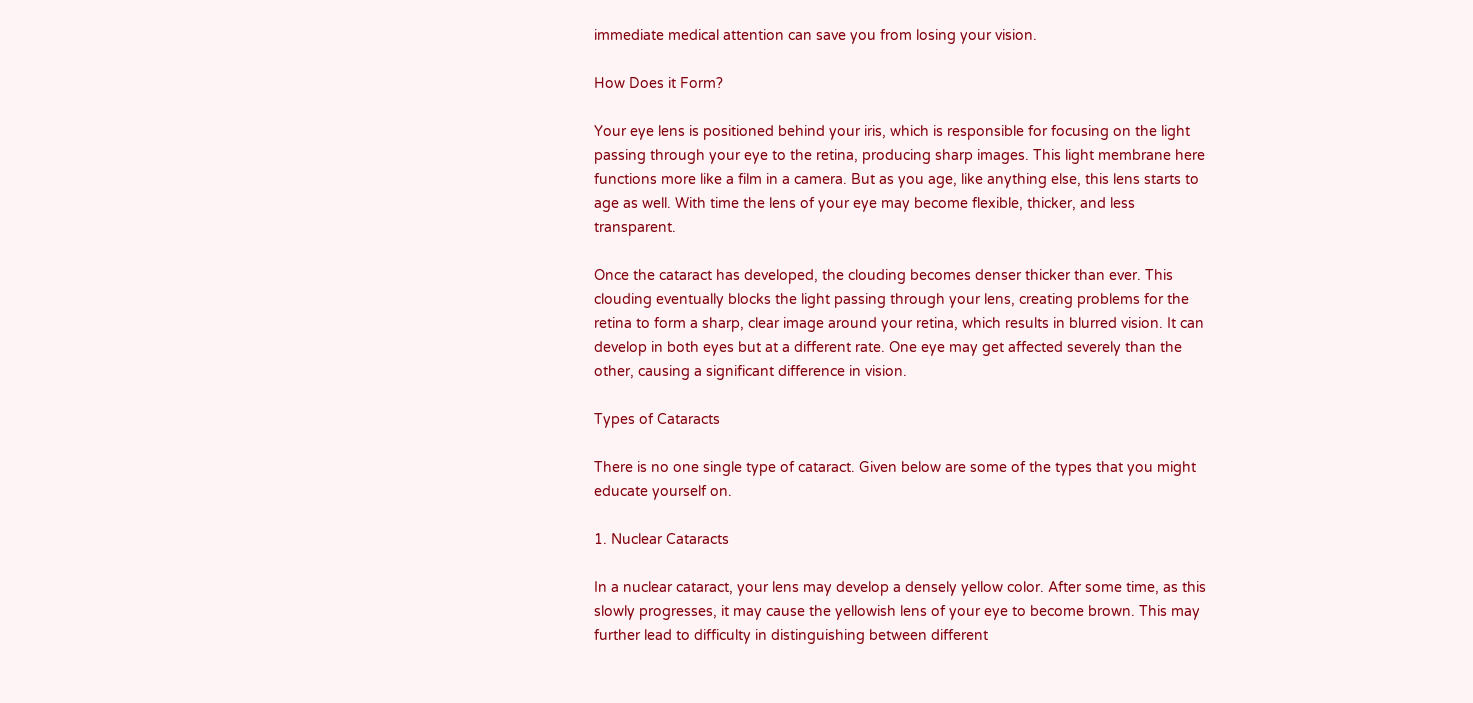immediate medical attention can save you from losing your vision.

How Does it Form?

Your eye lens is positioned behind your iris, which is responsible for focusing on the light passing through your eye to the retina, producing sharp images. This light membrane here functions more like a film in a camera. But as you age, like anything else, this lens starts to age as well. With time the lens of your eye may become flexible, thicker, and less transparent.

Once the cataract has developed, the clouding becomes denser thicker than ever. This clouding eventually blocks the light passing through your lens, creating problems for the retina to form a sharp, clear image around your retina, which results in blurred vision. It can develop in both eyes but at a different rate. One eye may get affected severely than the other, causing a significant difference in vision.

Types of Cataracts

There is no one single type of cataract. Given below are some of the types that you might educate yourself on.

1. Nuclear Cataracts

In a nuclear cataract, your lens may develop a densely yellow color. After some time, as this slowly progresses, it may cause the yellowish lens of your eye to become brown. This may further lead to difficulty in distinguishing between different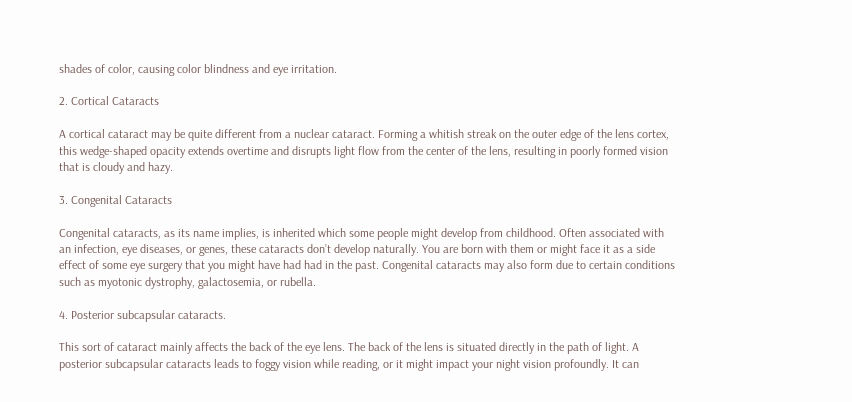shades of color, causing color blindness and eye irritation.

2. Cortical Cataracts

A cortical cataract may be quite different from a nuclear cataract. Forming a whitish streak on the outer edge of the lens cortex, this wedge-shaped opacity extends overtime and disrupts light flow from the center of the lens, resulting in poorly formed vision that is cloudy and hazy.

3. Congenital Cataracts

Congenital cataracts, as its name implies, is inherited which some people might develop from childhood. Often associated with an infection, eye diseases, or genes, these cataracts don’t develop naturally. You are born with them or might face it as a side effect of some eye surgery that you might have had had in the past. Congenital cataracts may also form due to certain conditions such as myotonic dystrophy, galactosemia, or rubella.

4. Posterior subcapsular cataracts.

This sort of cataract mainly affects the back of the eye lens. The back of the lens is situated directly in the path of light. A posterior subcapsular cataracts leads to foggy vision while reading, or it might impact your night vision profoundly. It can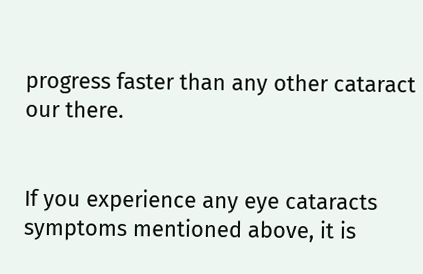progress faster than any other cataract our there.


If you experience any eye cataracts symptoms mentioned above, it is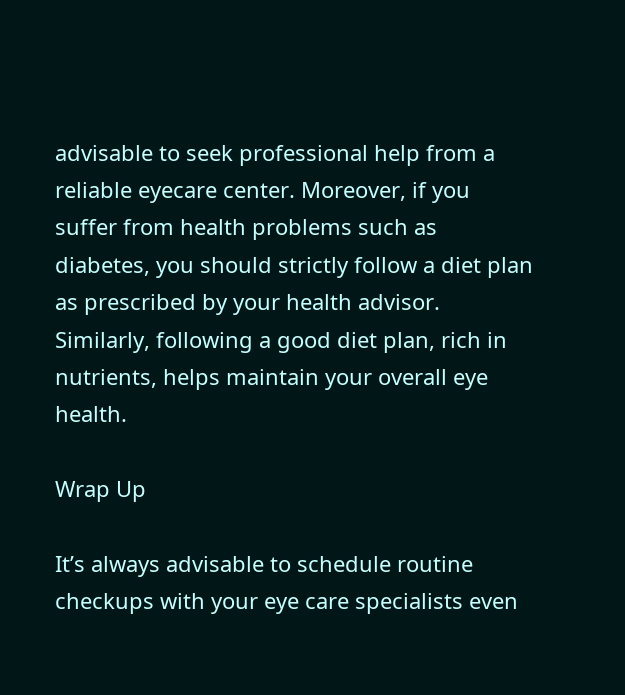advisable to seek professional help from a reliable eyecare center. Moreover, if you suffer from health problems such as diabetes, you should strictly follow a diet plan as prescribed by your health advisor. Similarly, following a good diet plan, rich in nutrients, helps maintain your overall eye health.

Wrap Up

It’s always advisable to schedule routine checkups with your eye care specialists even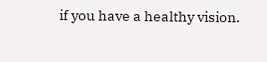if you have a healthy vision.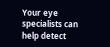Your eye specialists can help detect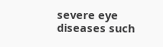severe eye diseases such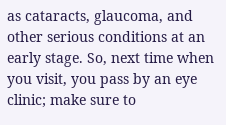as cataracts, glaucoma, and other serious conditions at an early stage. So, next time when you visit, you pass by an eye clinic; make sure to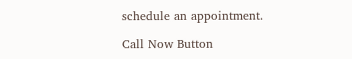schedule an appointment.

Call Now Button